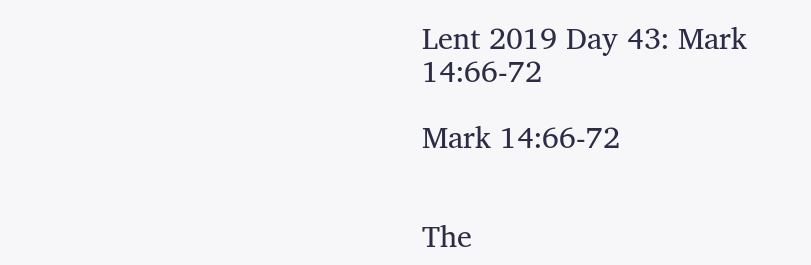Lent 2019 Day 43: Mark 14:66-72

Mark 14:66-72


The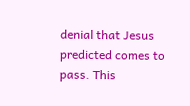denial that Jesus predicted comes to pass. This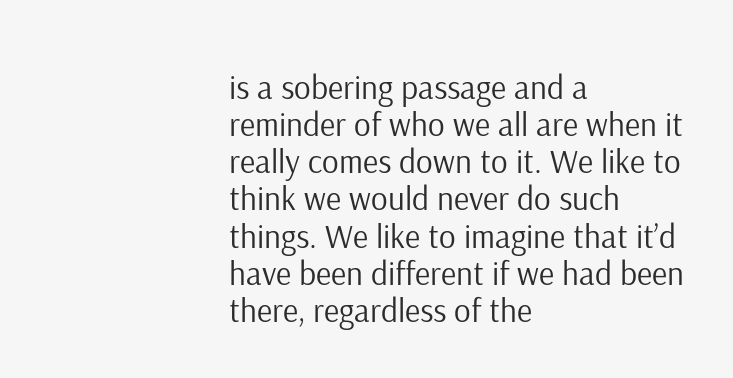is a sobering passage and a reminder of who we all are when it really comes down to it. We like to think we would never do such things. We like to imagine that it’d have been different if we had been there, regardless of the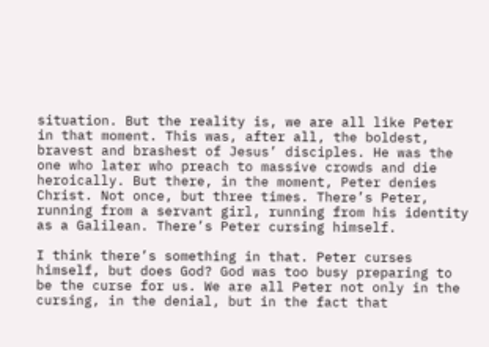situation. But the reality is, we are all like Peter in that moment. This was, after all, the boldest, bravest and brashest of Jesus’ disciples. He was the one who later who preach to massive crowds and die heroically. But there, in the moment, Peter denies Christ. Not once, but three times. There’s Peter, running from a servant girl, running from his identity as a Galilean. There’s Peter cursing himself.

I think there’s something in that. Peter curses himself, but does God? God was too busy preparing to be the curse for us. We are all Peter not only in the cursing, in the denial, but in the fact that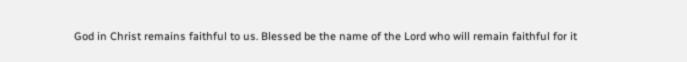God in Christ remains faithful to us. Blessed be the name of the Lord who will remain faithful for it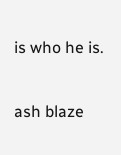is who he is.

ash blaze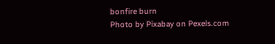bonfire burn
Photo by Pixabay on Pexels.com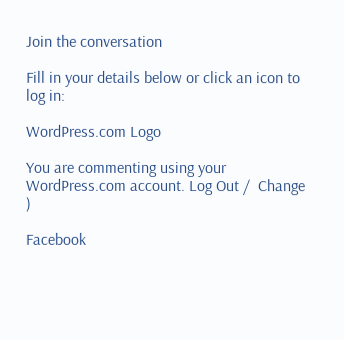Join the conversation

Fill in your details below or click an icon to log in:

WordPress.com Logo

You are commenting using your WordPress.com account. Log Out /  Change )

Facebook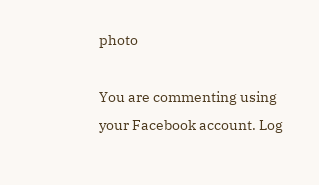photo

You are commenting using your Facebook account. Log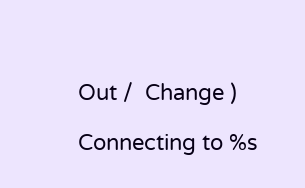Out /  Change )

Connecting to %s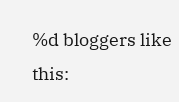%d bloggers like this: